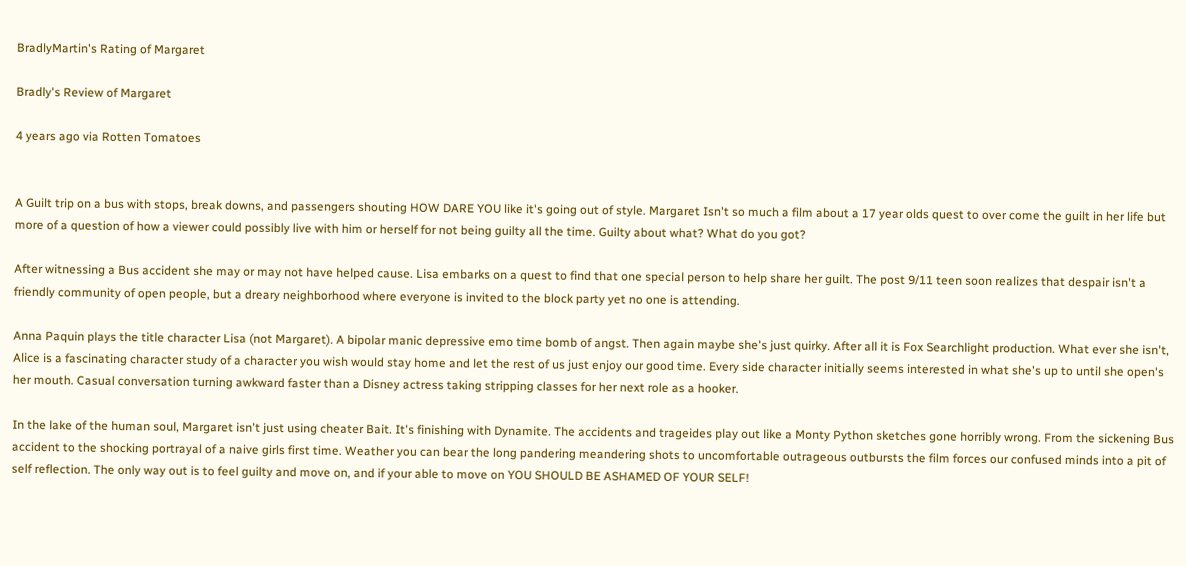BradlyMartin's Rating of Margaret

Bradly's Review of Margaret

4 years ago via Rotten Tomatoes


A Guilt trip on a bus with stops, break downs, and passengers shouting HOW DARE YOU like it's going out of style. Margaret Isn't so much a film about a 17 year olds quest to over come the guilt in her life but more of a question of how a viewer could possibly live with him or herself for not being guilty all the time. Guilty about what? What do you got?

After witnessing a Bus accident she may or may not have helped cause. Lisa embarks on a quest to find that one special person to help share her guilt. The post 9/11 teen soon realizes that despair isn't a friendly community of open people, but a dreary neighborhood where everyone is invited to the block party yet no one is attending.

Anna Paquin plays the title character Lisa (not Margaret). A bipolar manic depressive emo time bomb of angst. Then again maybe she's just quirky. After all it is Fox Searchlight production. What ever she isn't, Alice is a fascinating character study of a character you wish would stay home and let the rest of us just enjoy our good time. Every side character initially seems interested in what she's up to until she open's her mouth. Casual conversation turning awkward faster than a Disney actress taking stripping classes for her next role as a hooker.

In the lake of the human soul, Margaret isn't just using cheater Bait. It's finishing with Dynamite. The accidents and trageides play out like a Monty Python sketches gone horribly wrong. From the sickening Bus accident to the shocking portrayal of a naive girls first time. Weather you can bear the long pandering meandering shots to uncomfortable outrageous outbursts the film forces our confused minds into a pit of self reflection. The only way out is to feel guilty and move on, and if your able to move on YOU SHOULD BE ASHAMED OF YOUR SELF!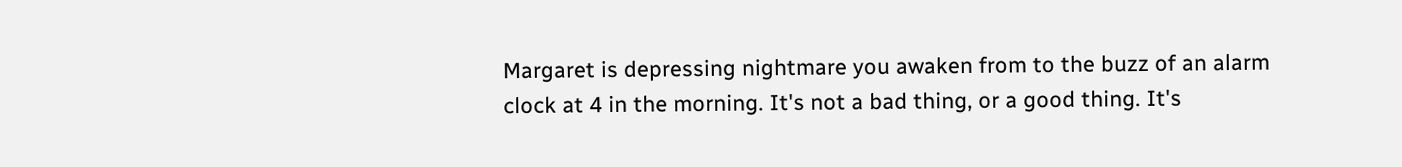Margaret is depressing nightmare you awaken from to the buzz of an alarm clock at 4 in the morning. It's not a bad thing, or a good thing. It's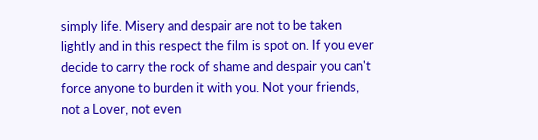simply life. Misery and despair are not to be taken lightly and in this respect the film is spot on. If you ever decide to carry the rock of shame and despair you can't force anyone to burden it with you. Not your friends, not a Lover, not even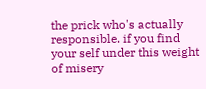the prick who's actually responsible. if you find your self under this weight of misery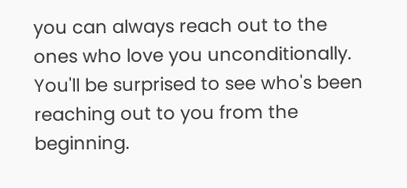you can always reach out to the ones who love you unconditionally. You'll be surprised to see who's been reaching out to you from the beginning.